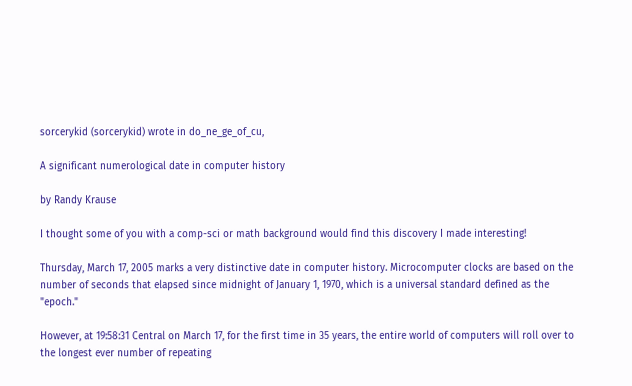sorcerykid (sorcerykid) wrote in do_ne_ge_of_cu,

A significant numerological date in computer history

by Randy Krause

I thought some of you with a comp-sci or math background would find this discovery I made interesting!

Thursday, March 17, 2005 marks a very distinctive date in computer history. Microcomputer clocks are based on the number of seconds that elapsed since midnight of January 1, 1970, which is a universal standard defined as the "epoch."

However, at 19:58:31 Central on March 17, for the first time in 35 years, the entire world of computers will roll over to the longest ever number of repeating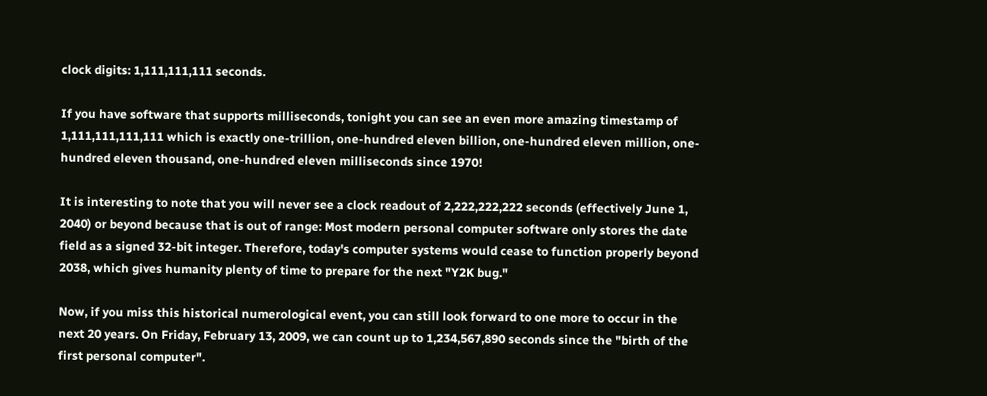clock digits: 1,111,111,111 seconds.

If you have software that supports milliseconds, tonight you can see an even more amazing timestamp of 1,111,111,111,111 which is exactly one-trillion, one-hundred eleven billion, one-hundred eleven million, one-hundred eleven thousand, one-hundred eleven milliseconds since 1970!

It is interesting to note that you will never see a clock readout of 2,222,222,222 seconds (effectively June 1, 2040) or beyond because that is out of range: Most modern personal computer software only stores the date field as a signed 32-bit integer. Therefore, today's computer systems would cease to function properly beyond 2038, which gives humanity plenty of time to prepare for the next "Y2K bug."

Now, if you miss this historical numerological event, you can still look forward to one more to occur in the next 20 years. On Friday, February 13, 2009, we can count up to 1,234,567,890 seconds since the "birth of the first personal computer".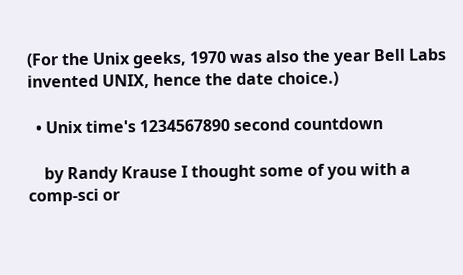(For the Unix geeks, 1970 was also the year Bell Labs invented UNIX, hence the date choice.)

  • Unix time's 1234567890 second countdown

    by Randy Krause I thought some of you with a comp-sci or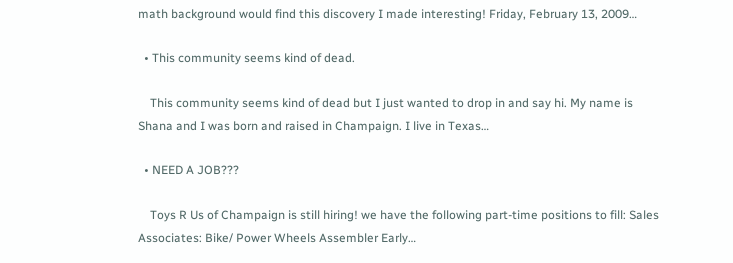math background would find this discovery I made interesting! Friday, February 13, 2009…

  • This community seems kind of dead.

    This community seems kind of dead but I just wanted to drop in and say hi. My name is Shana and I was born and raised in Champaign. I live in Texas…

  • NEED A JOB???

    Toys R Us of Champaign is still hiring! we have the following part-time positions to fill: Sales Associates: Bike/ Power Wheels Assembler Early…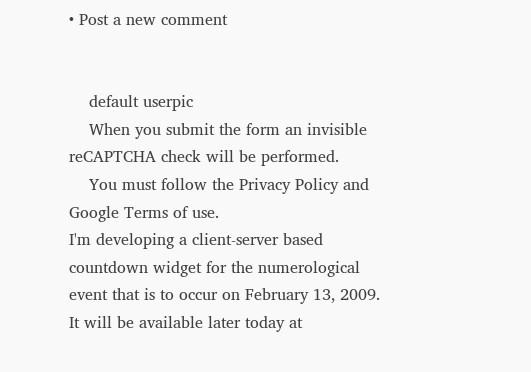• Post a new comment


    default userpic
    When you submit the form an invisible reCAPTCHA check will be performed.
    You must follow the Privacy Policy and Google Terms of use.
I'm developing a client-server based countdown widget for the numerological event that is to occur on February 13, 2009. It will be available later today at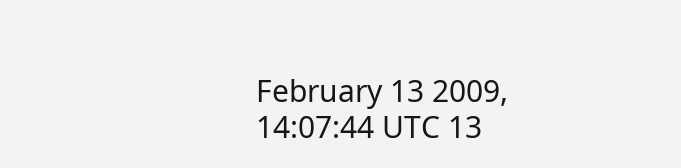February 13 2009, 14:07:44 UTC 13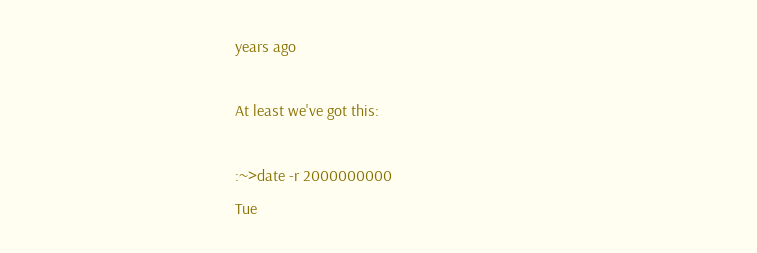years ago

At least we've got this:

:~>date -r 2000000000
Tue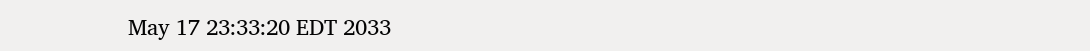May 17 23:33:20 EDT 2033